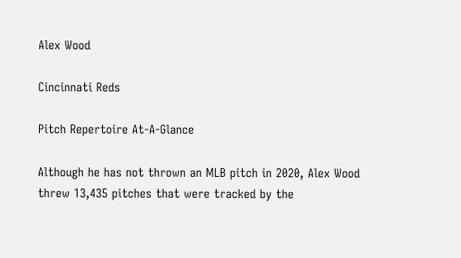Alex Wood

Cincinnati Reds

Pitch Repertoire At-A-Glance

Although he has not thrown an MLB pitch in 2020, Alex Wood threw 13,435 pitches that were tracked by the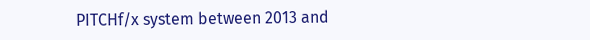PITCHf/x system between 2013 and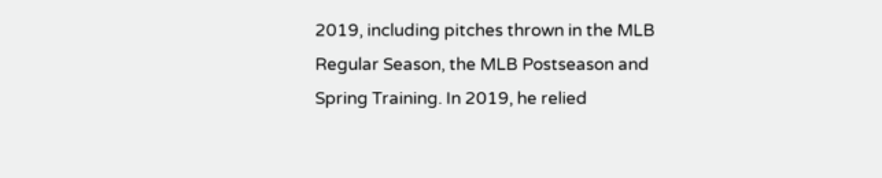2019, including pitches thrown in the MLB Regular Season, the MLB Postseason and Spring Training. In 2019, he relied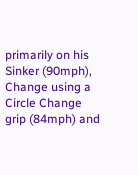primarily on his Sinker (90mph), Change using a Circle Change grip (84mph) and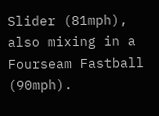Slider (81mph), also mixing in a Fourseam Fastball (90mph).